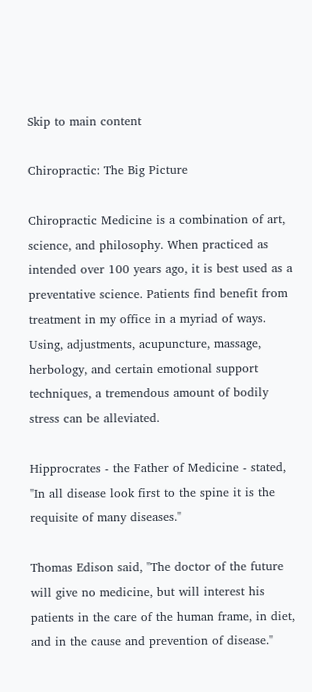Skip to main content

Chiropractic: The Big Picture

Chiropractic Medicine is a combination of art, science, and philosophy. When practiced as intended over 100 years ago, it is best used as a preventative science. Patients find benefit from treatment in my office in a myriad of ways. Using, adjustments, acupuncture, massage, herbology, and certain emotional support techniques, a tremendous amount of bodily stress can be alleviated.

Hipprocrates - the Father of Medicine - stated, "In all disease look first to the spine it is the requisite of many diseases."

Thomas Edison said, "The doctor of the future will give no medicine, but will interest his patients in the care of the human frame, in diet, and in the cause and prevention of disease."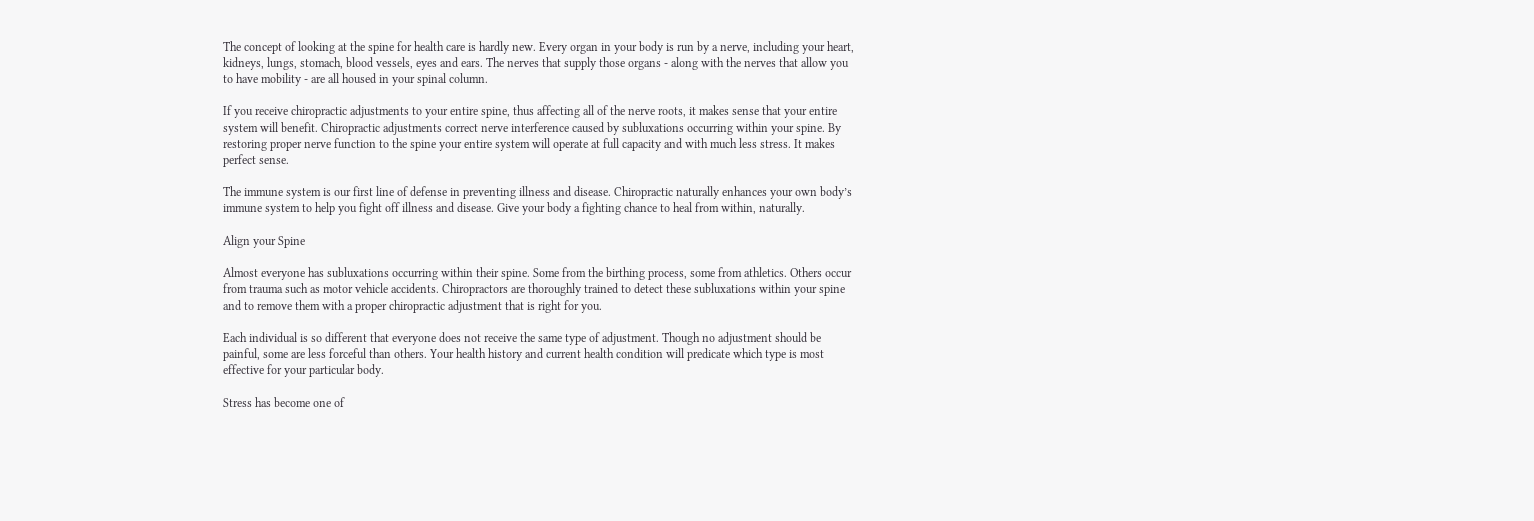The concept of looking at the spine for health care is hardly new. Every organ in your body is run by a nerve, including your heart, kidneys, lungs, stomach, blood vessels, eyes and ears. The nerves that supply those organs - along with the nerves that allow you to have mobility - are all housed in your spinal column.

If you receive chiropractic adjustments to your entire spine, thus affecting all of the nerve roots, it makes sense that your entire system will benefit. Chiropractic adjustments correct nerve interference caused by subluxations occurring within your spine. By restoring proper nerve function to the spine your entire system will operate at full capacity and with much less stress. It makes perfect sense.

The immune system is our first line of defense in preventing illness and disease. Chiropractic naturally enhances your own body’s immune system to help you fight off illness and disease. Give your body a fighting chance to heal from within, naturally.

Align your Spine

Almost everyone has subluxations occurring within their spine. Some from the birthing process, some from athletics. Others occur from trauma such as motor vehicle accidents. Chiropractors are thoroughly trained to detect these subluxations within your spine and to remove them with a proper chiropractic adjustment that is right for you.

Each individual is so different that everyone does not receive the same type of adjustment. Though no adjustment should be painful, some are less forceful than others. Your health history and current health condition will predicate which type is most effective for your particular body.

Stress has become one of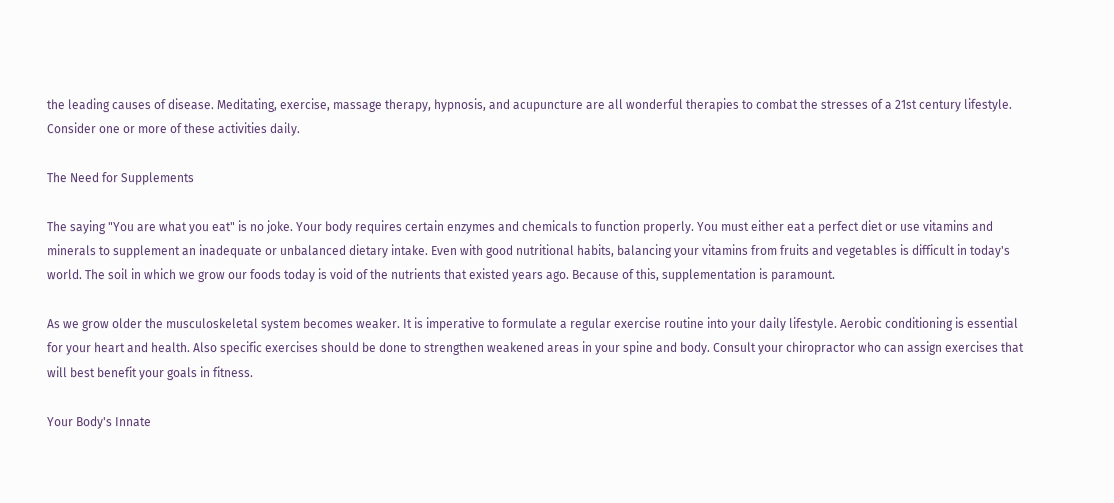the leading causes of disease. Meditating, exercise, massage therapy, hypnosis, and acupuncture are all wonderful therapies to combat the stresses of a 21st century lifestyle. Consider one or more of these activities daily.

The Need for Supplements

The saying "You are what you eat" is no joke. Your body requires certain enzymes and chemicals to function properly. You must either eat a perfect diet or use vitamins and minerals to supplement an inadequate or unbalanced dietary intake. Even with good nutritional habits, balancing your vitamins from fruits and vegetables is difficult in today's world. The soil in which we grow our foods today is void of the nutrients that existed years ago. Because of this, supplementation is paramount.

As we grow older the musculoskeletal system becomes weaker. It is imperative to formulate a regular exercise routine into your daily lifestyle. Aerobic conditioning is essential for your heart and health. Also specific exercises should be done to strengthen weakened areas in your spine and body. Consult your chiropractor who can assign exercises that will best benefit your goals in fitness.

Your Body's Innate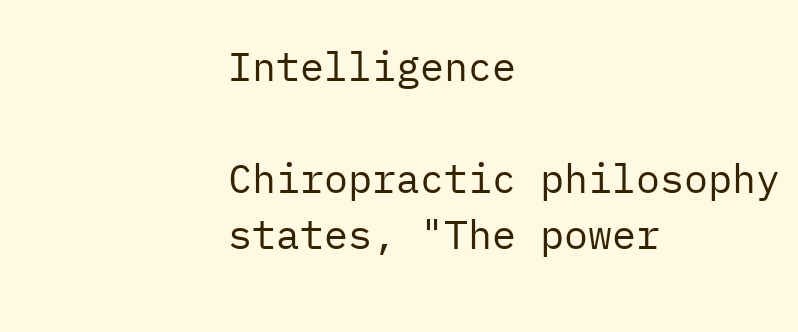Intelligence

Chiropractic philosophy states, "The power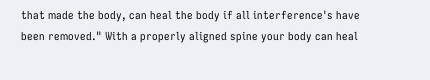that made the body, can heal the body if all interference's have been removed." With a properly aligned spine your body can heal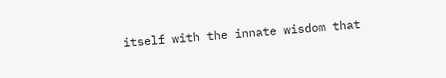itself with the innate wisdom that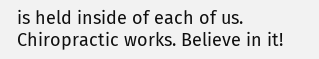is held inside of each of us. Chiropractic works. Believe in it!